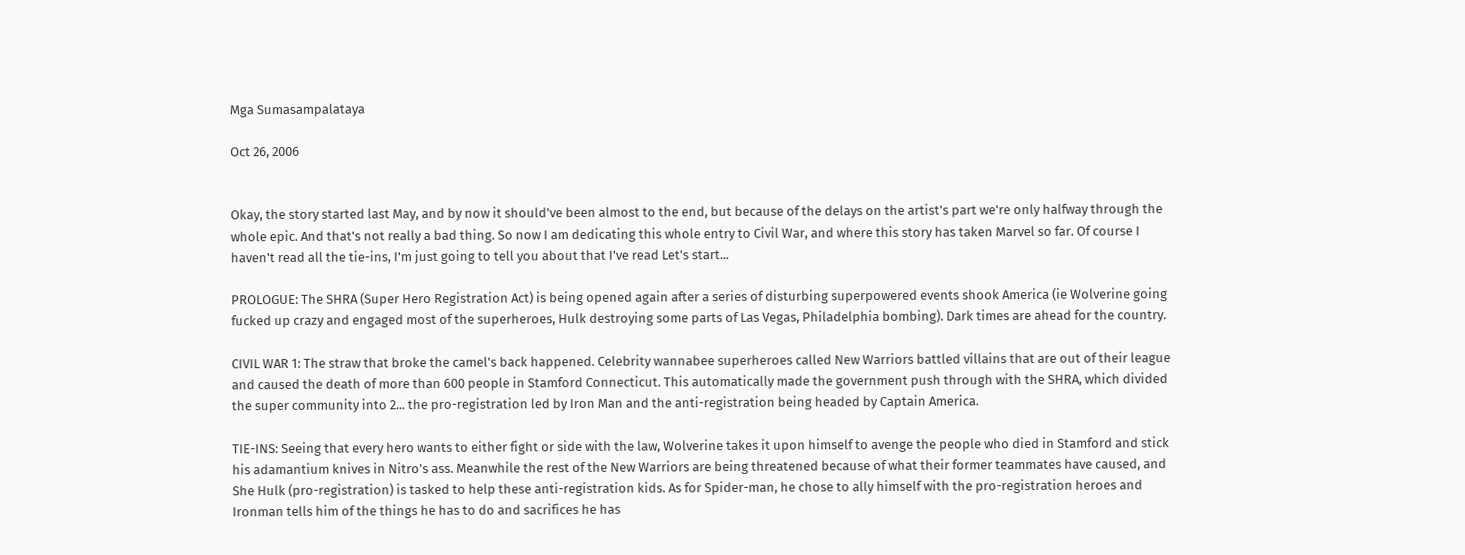Mga Sumasampalataya

Oct 26, 2006


Okay, the story started last May, and by now it should've been almost to the end, but because of the delays on the artist's part we're only halfway through the whole epic. And that's not really a bad thing. So now I am dedicating this whole entry to Civil War, and where this story has taken Marvel so far. Of course I haven't read all the tie-ins, I'm just going to tell you about that I've read Let's start...

PROLOGUE: The SHRA (Super Hero Registration Act) is being opened again after a series of disturbing superpowered events shook America (ie Wolverine going fucked up crazy and engaged most of the superheroes, Hulk destroying some parts of Las Vegas, Philadelphia bombing). Dark times are ahead for the country.

CIVIL WAR 1: The straw that broke the camel's back happened. Celebrity wannabee superheroes called New Warriors battled villains that are out of their league and caused the death of more than 600 people in Stamford Connecticut. This automatically made the government push through with the SHRA, which divided the super community into 2... the pro-registration led by Iron Man and the anti-registration being headed by Captain America.

TIE-INS: Seeing that every hero wants to either fight or side with the law, Wolverine takes it upon himself to avenge the people who died in Stamford and stick his adamantium knives in Nitro's ass. Meanwhile the rest of the New Warriors are being threatened because of what their former teammates have caused, and She Hulk (pro-registration) is tasked to help these anti-registration kids. As for Spider-man, he chose to ally himself with the pro-registration heroes and Ironman tells him of the things he has to do and sacrifices he has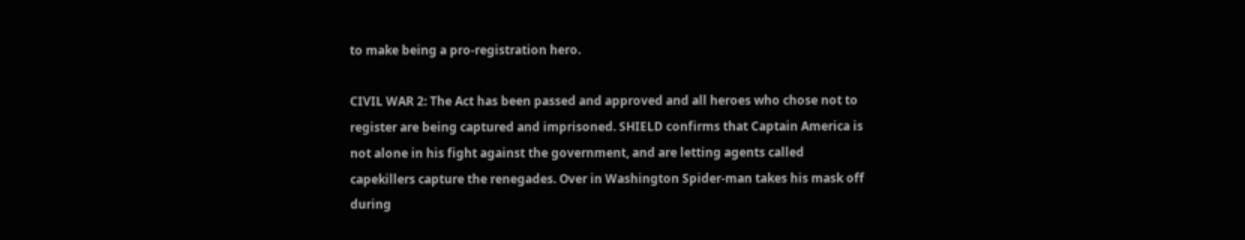to make being a pro-registration hero.

CIVIL WAR 2: The Act has been passed and approved and all heroes who chose not to register are being captured and imprisoned. SHIELD confirms that Captain America is not alone in his fight against the government, and are letting agents called capekillers capture the renegades. Over in Washington Spider-man takes his mask off during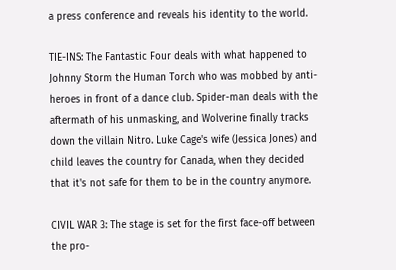a press conference and reveals his identity to the world.

TIE-INS: The Fantastic Four deals with what happened to Johnny Storm the Human Torch who was mobbed by anti-heroes in front of a dance club. Spider-man deals with the aftermath of his unmasking, and Wolverine finally tracks down the villain Nitro. Luke Cage's wife (Jessica Jones) and child leaves the country for Canada, when they decided that it's not safe for them to be in the country anymore.

CIVIL WAR 3: The stage is set for the first face-off between the pro-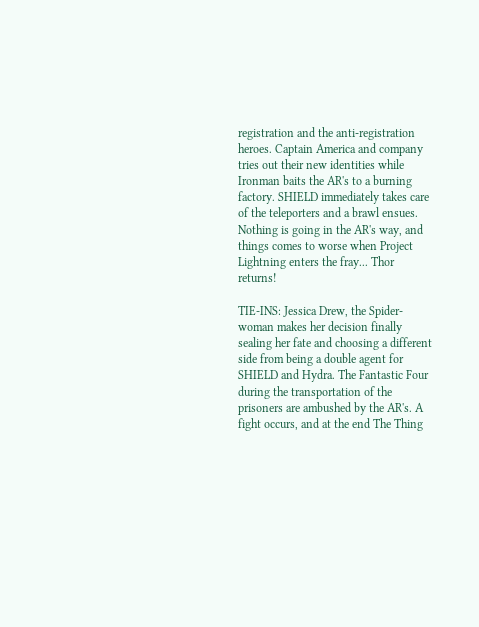registration and the anti-registration heroes. Captain America and company tries out their new identities while Ironman baits the AR's to a burning factory. SHIELD immediately takes care of the teleporters and a brawl ensues. Nothing is going in the AR's way, and things comes to worse when Project Lightning enters the fray... Thor returns!

TIE-INS: Jessica Drew, the Spider-woman makes her decision finally sealing her fate and choosing a different side from being a double agent for SHIELD and Hydra. The Fantastic Four during the transportation of the prisoners are ambushed by the AR's. A fight occurs, and at the end The Thing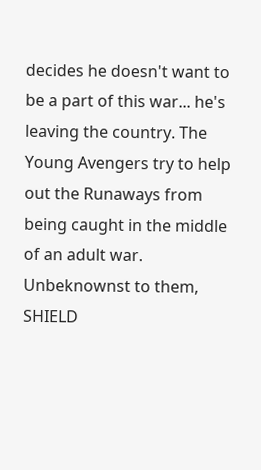decides he doesn't want to be a part of this war... he's leaving the country. The Young Avengers try to help out the Runaways from being caught in the middle of an adult war. Unbeknownst to them, SHIELD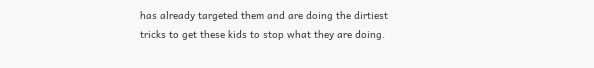has already targeted them and are doing the dirtiest tricks to get these kids to stop what they are doing.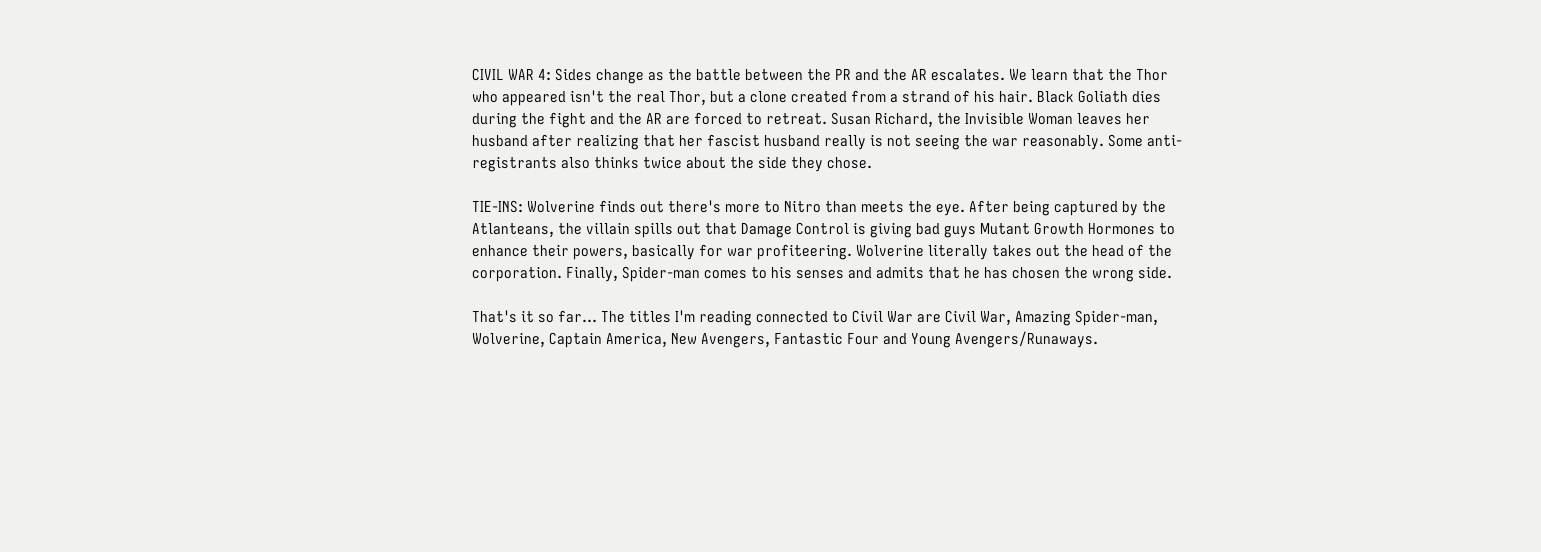CIVIL WAR 4: Sides change as the battle between the PR and the AR escalates. We learn that the Thor who appeared isn't the real Thor, but a clone created from a strand of his hair. Black Goliath dies during the fight and the AR are forced to retreat. Susan Richard, the Invisible Woman leaves her husband after realizing that her fascist husband really is not seeing the war reasonably. Some anti-registrants also thinks twice about the side they chose.

TIE-INS: Wolverine finds out there's more to Nitro than meets the eye. After being captured by the Atlanteans, the villain spills out that Damage Control is giving bad guys Mutant Growth Hormones to enhance their powers, basically for war profiteering. Wolverine literally takes out the head of the corporation. Finally, Spider-man comes to his senses and admits that he has chosen the wrong side.

That's it so far... The titles I'm reading connected to Civil War are Civil War, Amazing Spider-man, Wolverine, Captain America, New Avengers, Fantastic Four and Young Avengers/Runaways.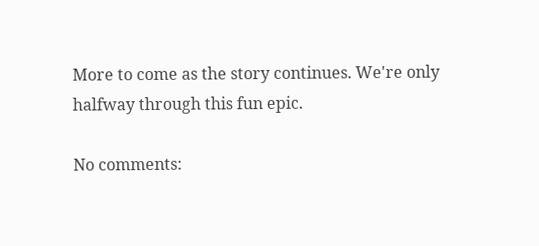More to come as the story continues. We're only halfway through this fun epic.

No comments: